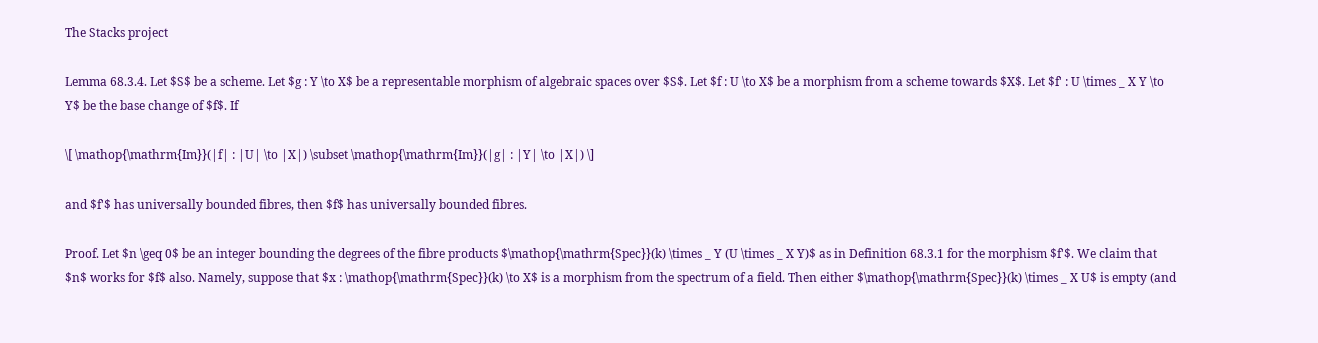The Stacks project

Lemma 68.3.4. Let $S$ be a scheme. Let $g : Y \to X$ be a representable morphism of algebraic spaces over $S$. Let $f : U \to X$ be a morphism from a scheme towards $X$. Let $f' : U \times _ X Y \to Y$ be the base change of $f$. If

\[ \mathop{\mathrm{Im}}(|f| : |U| \to |X|) \subset \mathop{\mathrm{Im}}(|g| : |Y| \to |X|) \]

and $f'$ has universally bounded fibres, then $f$ has universally bounded fibres.

Proof. Let $n \geq 0$ be an integer bounding the degrees of the fibre products $\mathop{\mathrm{Spec}}(k) \times _ Y (U \times _ X Y)$ as in Definition 68.3.1 for the morphism $f'$. We claim that $n$ works for $f$ also. Namely, suppose that $x : \mathop{\mathrm{Spec}}(k) \to X$ is a morphism from the spectrum of a field. Then either $\mathop{\mathrm{Spec}}(k) \times _ X U$ is empty (and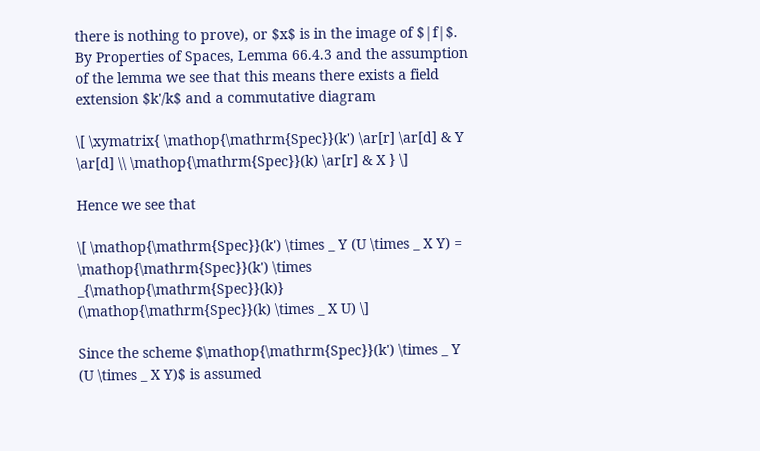there is nothing to prove), or $x$ is in the image of $|f|$. By Properties of Spaces, Lemma 66.4.3 and the assumption of the lemma we see that this means there exists a field extension $k'/k$ and a commutative diagram

\[ \xymatrix{ \mathop{\mathrm{Spec}}(k') \ar[r] \ar[d] & Y \ar[d] \\ \mathop{\mathrm{Spec}}(k) \ar[r] & X } \]

Hence we see that

\[ \mathop{\mathrm{Spec}}(k') \times _ Y (U \times _ X Y) = \mathop{\mathrm{Spec}}(k') \times _{\mathop{\mathrm{Spec}}(k)} (\mathop{\mathrm{Spec}}(k) \times _ X U) \]

Since the scheme $\mathop{\mathrm{Spec}}(k') \times _ Y (U \times _ X Y)$ is assumed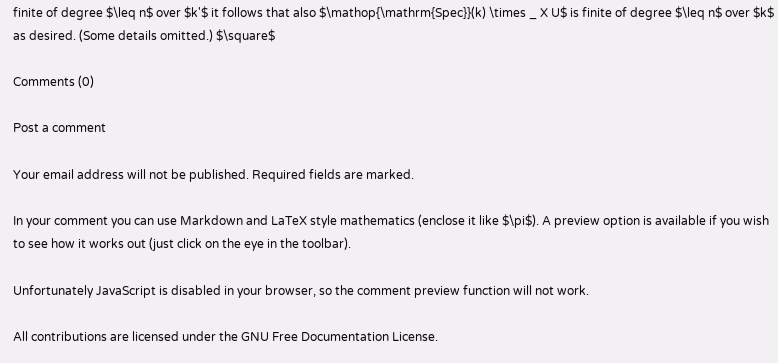finite of degree $\leq n$ over $k'$ it follows that also $\mathop{\mathrm{Spec}}(k) \times _ X U$ is finite of degree $\leq n$ over $k$ as desired. (Some details omitted.) $\square$

Comments (0)

Post a comment

Your email address will not be published. Required fields are marked.

In your comment you can use Markdown and LaTeX style mathematics (enclose it like $\pi$). A preview option is available if you wish to see how it works out (just click on the eye in the toolbar).

Unfortunately JavaScript is disabled in your browser, so the comment preview function will not work.

All contributions are licensed under the GNU Free Documentation License.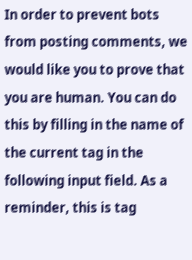In order to prevent bots from posting comments, we would like you to prove that you are human. You can do this by filling in the name of the current tag in the following input field. As a reminder, this is tag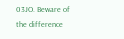03JO. Beware of the difference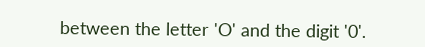between the letter 'O' and the digit '0'.